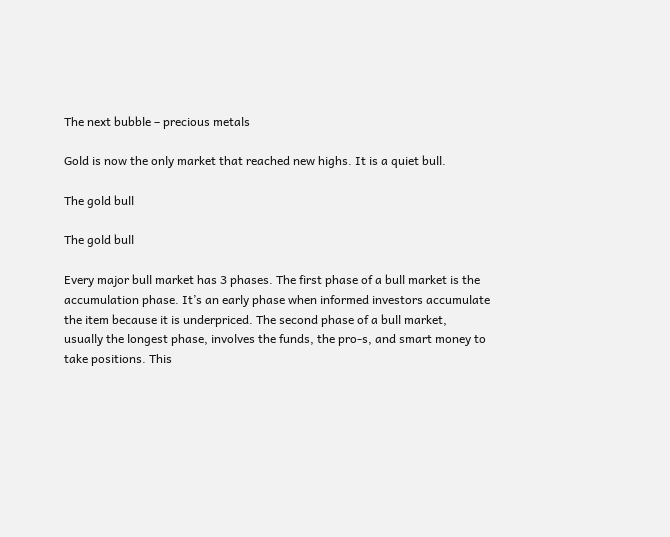The next bubble – precious metals

Gold is now the only market that reached new highs. It is a quiet bull.

The gold bull

The gold bull

Every major bull market has 3 phases. The first phase of a bull market is the
accumulation phase. It’s an early phase when informed investors accumulate
the item because it is underpriced. The second phase of a bull market,
usually the longest phase, involves the funds, the pro-s, and smart money to
take positions. This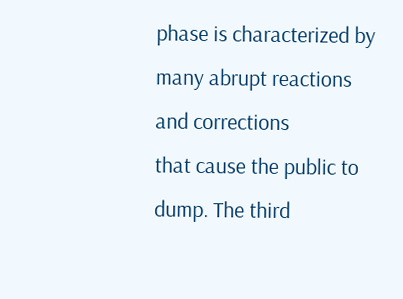phase is characterized by many abrupt reactions and corrections
that cause the public to dump. The third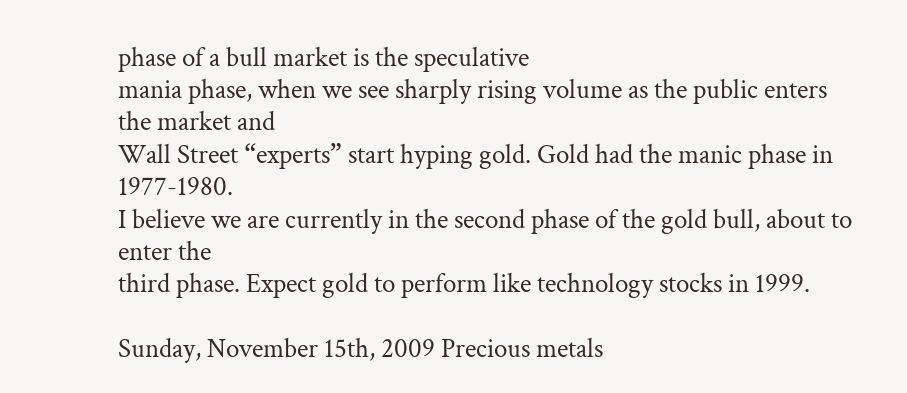phase of a bull market is the speculative
mania phase, when we see sharply rising volume as the public enters the market and
Wall Street “experts” start hyping gold. Gold had the manic phase in 1977-1980.
I believe we are currently in the second phase of the gold bull, about to enter the
third phase. Expect gold to perform like technology stocks in 1999.

Sunday, November 15th, 2009 Precious metals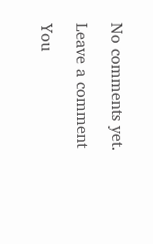No comments yet.

Leave a comment

You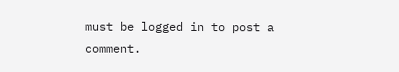must be logged in to post a comment.